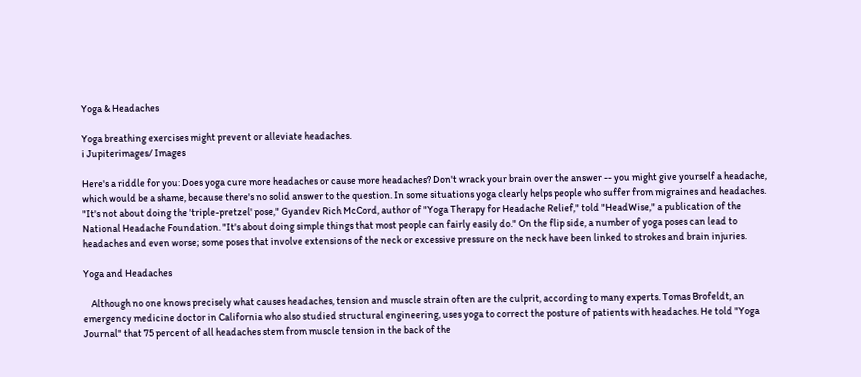Yoga & Headaches

Yoga breathing exercises might prevent or alleviate headaches.
i Jupiterimages/ Images

Here's a riddle for you: Does yoga cure more headaches or cause more headaches? Don't wrack your brain over the answer -- you might give yourself a headache, which would be a shame, because there's no solid answer to the question. In some situations yoga clearly helps people who suffer from migraines and headaches. "It's not about doing the 'triple-pretzel' pose," Gyandev Rich McCord, author of "Yoga Therapy for Headache Relief," told "HeadWise," a publication of the National Headache Foundation. "It's about doing simple things that most people can fairly easily do." On the flip side, a number of yoga poses can lead to headaches and even worse; some poses that involve extensions of the neck or excessive pressure on the neck have been linked to strokes and brain injuries.

Yoga and Headaches

    Although no one knows precisely what causes headaches, tension and muscle strain often are the culprit, according to many experts. Tomas Brofeldt, an emergency medicine doctor in California who also studied structural engineering, uses yoga to correct the posture of patients with headaches. He told "Yoga Journal" that 75 percent of all headaches stem from muscle tension in the back of the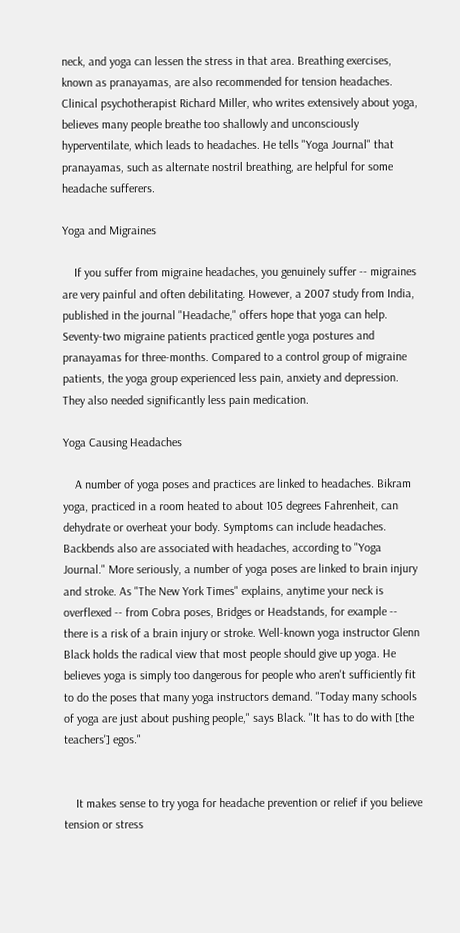neck, and yoga can lessen the stress in that area. Breathing exercises, known as pranayamas, are also recommended for tension headaches. Clinical psychotherapist Richard Miller, who writes extensively about yoga, believes many people breathe too shallowly and unconsciously hyperventilate, which leads to headaches. He tells "Yoga Journal" that pranayamas, such as alternate nostril breathing, are helpful for some headache sufferers.

Yoga and Migraines

    If you suffer from migraine headaches, you genuinely suffer -- migraines are very painful and often debilitating. However, a 2007 study from India, published in the journal "Headache," offers hope that yoga can help. Seventy-two migraine patients practiced gentle yoga postures and pranayamas for three-months. Compared to a control group of migraine patients, the yoga group experienced less pain, anxiety and depression. They also needed significantly less pain medication.

Yoga Causing Headaches

    A number of yoga poses and practices are linked to headaches. Bikram yoga, practiced in a room heated to about 105 degrees Fahrenheit, can dehydrate or overheat your body. Symptoms can include headaches. Backbends also are associated with headaches, according to "Yoga Journal." More seriously, a number of yoga poses are linked to brain injury and stroke. As "The New York Times" explains, anytime your neck is overflexed -- from Cobra poses, Bridges or Headstands, for example -- there is a risk of a brain injury or stroke. Well-known yoga instructor Glenn Black holds the radical view that most people should give up yoga. He believes yoga is simply too dangerous for people who aren't sufficiently fit to do the poses that many yoga instructors demand. "Today many schools of yoga are just about pushing people," says Black. "It has to do with [the teachers'] egos."


    It makes sense to try yoga for headache prevention or relief if you believe tension or stress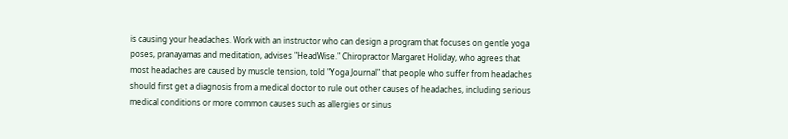is causing your headaches. Work with an instructor who can design a program that focuses on gentle yoga poses, pranayamas and meditation, advises "HeadWise." Chiropractor Margaret Holiday, who agrees that most headaches are caused by muscle tension, told "Yoga Journal" that people who suffer from headaches should first get a diagnosis from a medical doctor to rule out other causes of headaches, including serious medical conditions or more common causes such as allergies or sinus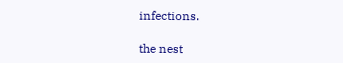infections.

the nest